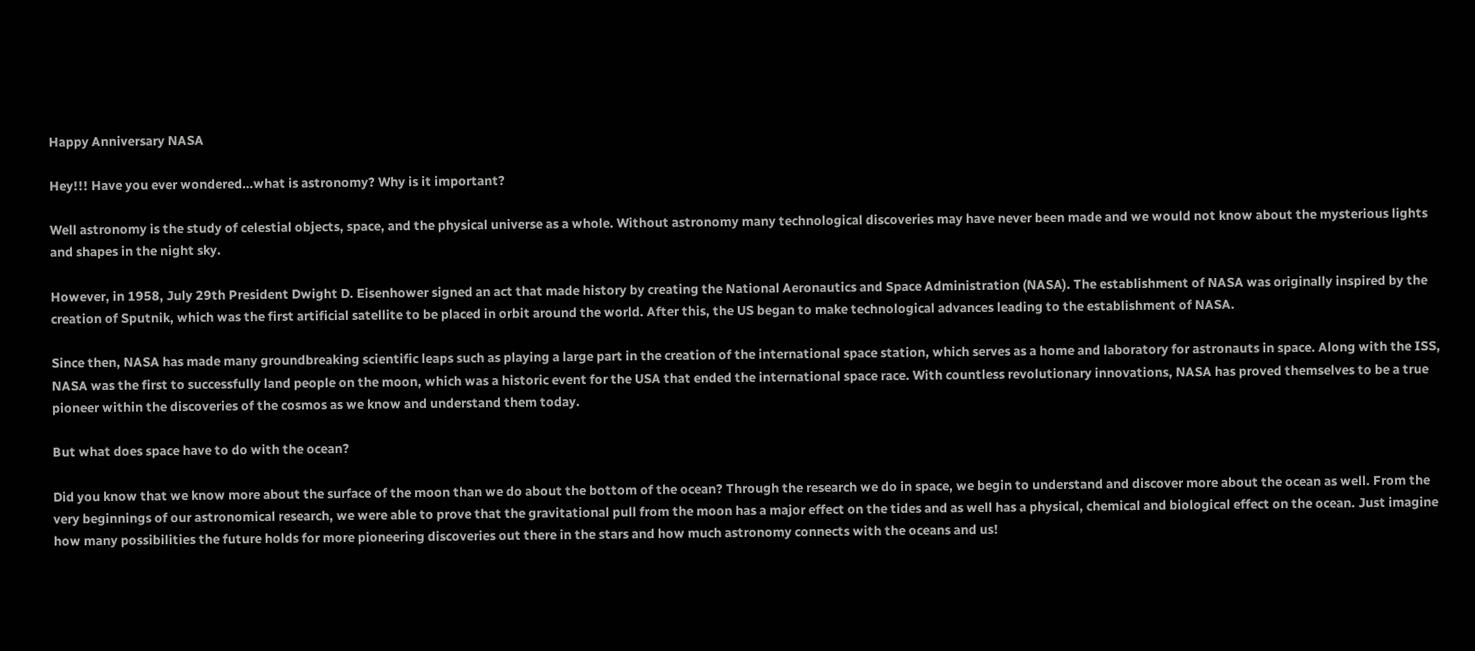Happy Anniversary NASA

Hey!!! Have you ever wondered…what is astronomy? Why is it important?

Well astronomy is the study of celestial objects, space, and the physical universe as a whole. Without astronomy many technological discoveries may have never been made and we would not know about the mysterious lights and shapes in the night sky.

However, in 1958, July 29th President Dwight D. Eisenhower signed an act that made history by creating the National Aeronautics and Space Administration (NASA). The establishment of NASA was originally inspired by the creation of Sputnik, which was the first artificial satellite to be placed in orbit around the world. After this, the US began to make technological advances leading to the establishment of NASA.

Since then, NASA has made many groundbreaking scientific leaps such as playing a large part in the creation of the international space station, which serves as a home and laboratory for astronauts in space. Along with the ISS, NASA was the first to successfully land people on the moon, which was a historic event for the USA that ended the international space race. With countless revolutionary innovations, NASA has proved themselves to be a true pioneer within the discoveries of the cosmos as we know and understand them today.

But what does space have to do with the ocean?

Did you know that we know more about the surface of the moon than we do about the bottom of the ocean? Through the research we do in space, we begin to understand and discover more about the ocean as well. From the very beginnings of our astronomical research, we were able to prove that the gravitational pull from the moon has a major effect on the tides and as well has a physical, chemical and biological effect on the ocean. Just imagine how many possibilities the future holds for more pioneering discoveries out there in the stars and how much astronomy connects with the oceans and us!